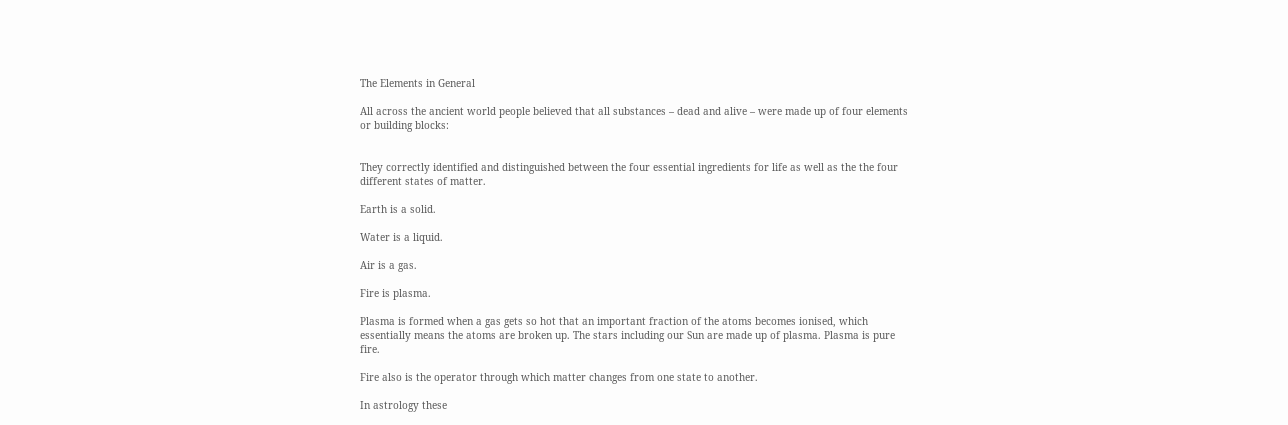The Elements in General

All across the ancient world people believed that all substances – dead and alive – were made up of four elements or building blocks:


They correctly identified and distinguished between the four essential ingredients for life as well as the the four different states of matter.

Earth is a solid.

Water is a liquid.

Air is a gas.

Fire is plasma.

Plasma is formed when a gas gets so hot that an important fraction of the atoms becomes ionised, which essentially means the atoms are broken up. The stars including our Sun are made up of plasma. Plasma is pure fire.

Fire also is the operator through which matter changes from one state to another.

In astrology these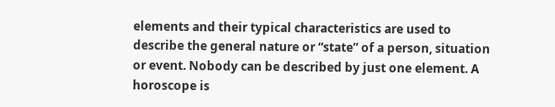elements and their typical characteristics are used to describe the general nature or “state” of a person, situation or event. Nobody can be described by just one element. A horoscope is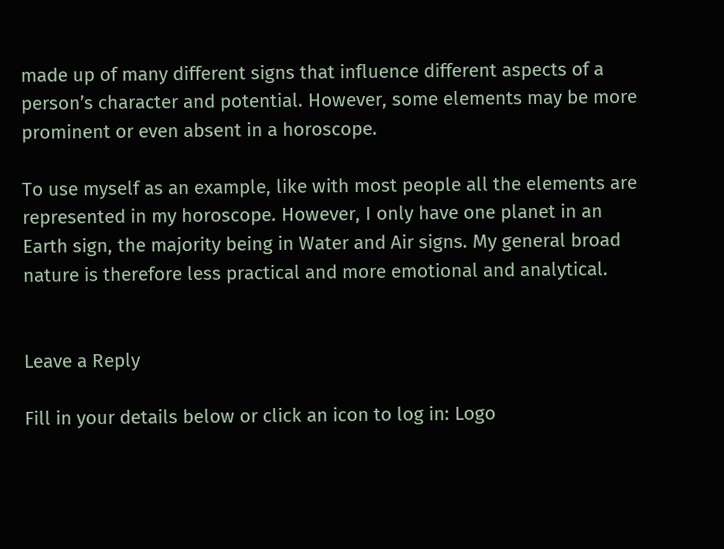made up of many different signs that influence different aspects of a person’s character and potential. However, some elements may be more prominent or even absent in a horoscope.

To use myself as an example, like with most people all the elements are represented in my horoscope. However, I only have one planet in an Earth sign, the majority being in Water and Air signs. My general broad nature is therefore less practical and more emotional and analytical.


Leave a Reply

Fill in your details below or click an icon to log in: Logo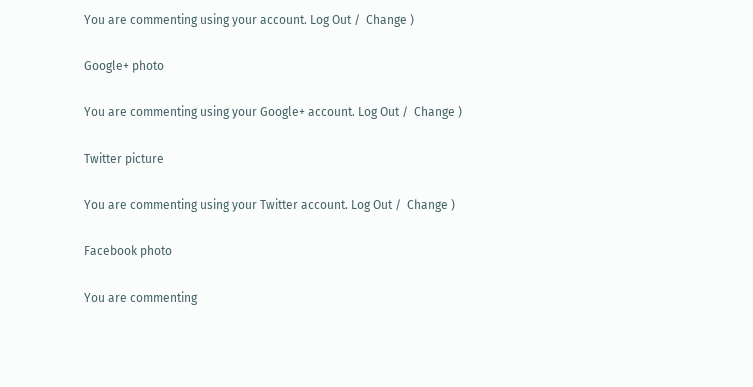You are commenting using your account. Log Out /  Change )

Google+ photo

You are commenting using your Google+ account. Log Out /  Change )

Twitter picture

You are commenting using your Twitter account. Log Out /  Change )

Facebook photo

You are commenting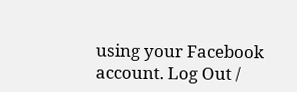using your Facebook account. Log Out /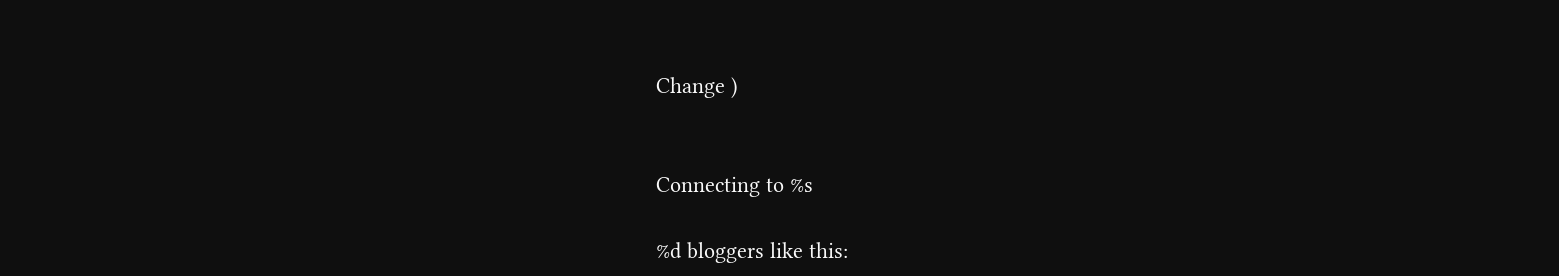Change )


Connecting to %s

%d bloggers like this: